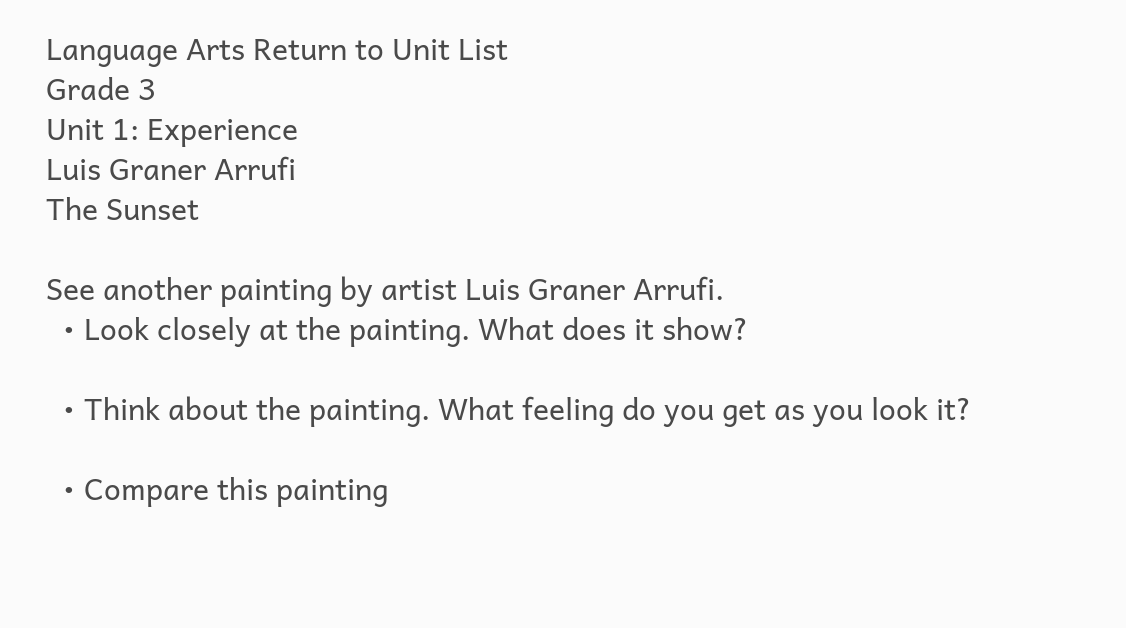Language Arts Return to Unit List
Grade 3
Unit 1: Experience
Luis Graner Arrufi
The Sunset

See another painting by artist Luis Graner Arrufi.
  • Look closely at the painting. What does it show?

  • Think about the painting. What feeling do you get as you look it?

  • Compare this painting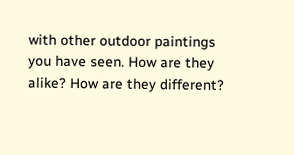with other outdoor paintings you have seen. How are they alike? How are they different?